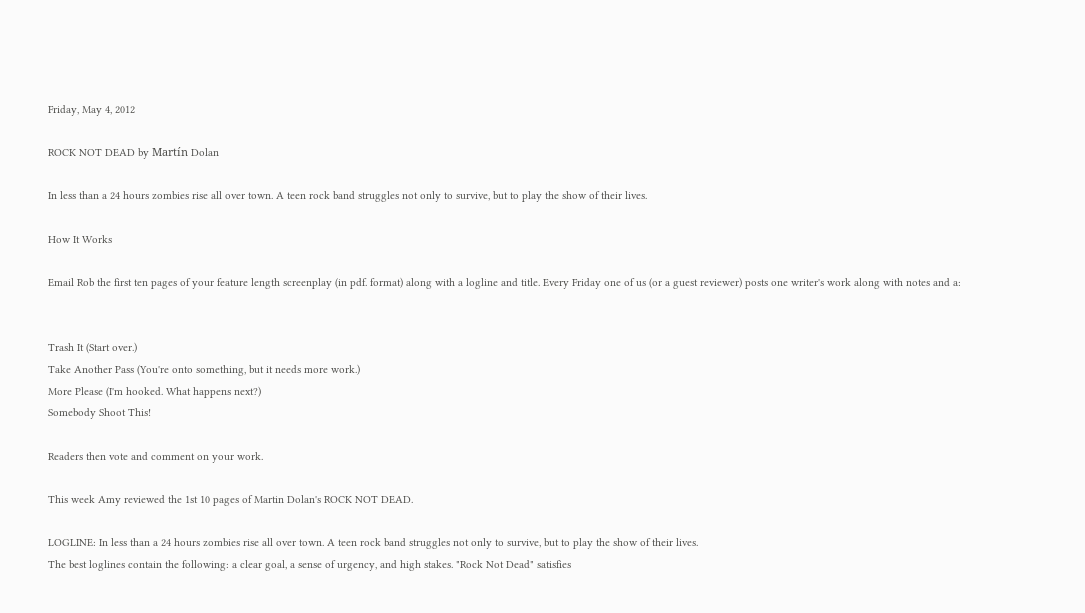Friday, May 4, 2012

ROCK NOT DEAD by Martín Dolan

In less than a 24 hours zombies rise all over town. A teen rock band struggles not only to survive, but to play the show of their lives.

How It Works

Email Rob the first ten pages of your feature length screenplay (in pdf. format) along with a logline and title. Every Friday one of us (or a guest reviewer) posts one writer's work along with notes and a:


Trash It (Start over.)
Take Another Pass (You're onto something, but it needs more work.)
More Please (I'm hooked. What happens next?)
Somebody Shoot This!

Readers then vote and comment on your work.

This week Amy reviewed the 1st 10 pages of Martin Dolan's ROCK NOT DEAD.

LOGLINE: In less than a 24 hours zombies rise all over town. A teen rock band struggles not only to survive, but to play the show of their lives.
The best loglines contain the following: a clear goal, a sense of urgency, and high stakes. "Rock Not Dead" satisfies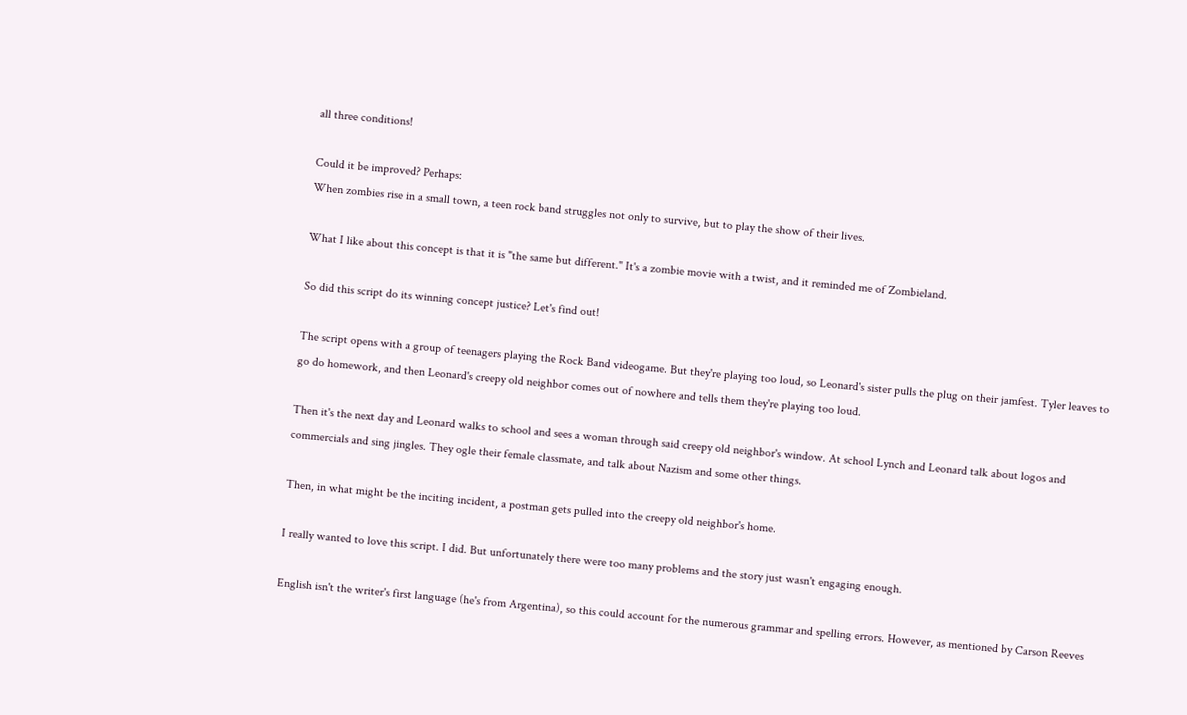all three conditions!

Could it be improved? Perhaps:
When zombies rise in a small town, a teen rock band struggles not only to survive, but to play the show of their lives.

What I like about this concept is that it is "the same but different." It's a zombie movie with a twist, and it reminded me of Zombieland.

So did this script do its winning concept justice? Let's find out!

The script opens with a group of teenagers playing the Rock Band videogame. But they're playing too loud, so Leonard's sister pulls the plug on their jamfest. Tyler leaves to go do homework, and then Leonard's creepy old neighbor comes out of nowhere and tells them they're playing too loud.

Then it's the next day and Leonard walks to school and sees a woman through said creepy old neighbor's window. At school Lynch and Leonard talk about logos and commercials and sing jingles. They ogle their female classmate, and talk about Nazism and some other things.

Then, in what might be the inciting incident, a postman gets pulled into the creepy old neighbor's home.

I really wanted to love this script. I did. But unfortunately there were too many problems and the story just wasn't engaging enough.

English isn't the writer's first language (he's from Argentina), so this could account for the numerous grammar and spelling errors. However, as mentioned by Carson Reeves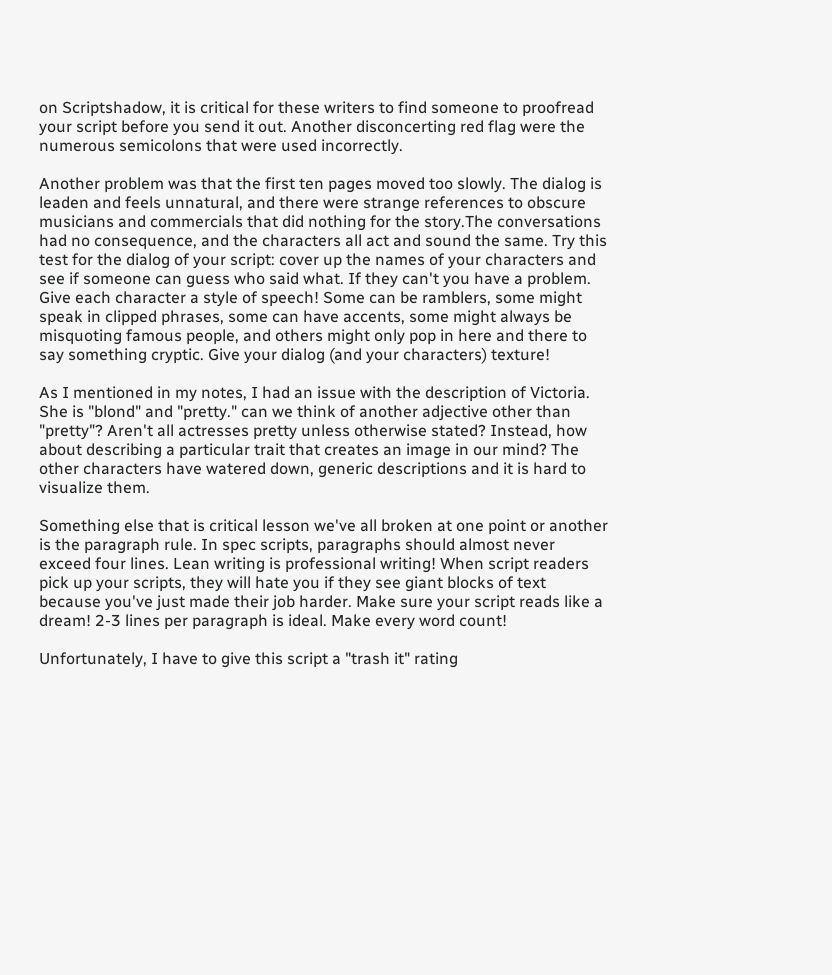on Scriptshadow, it is critical for these writers to find someone to proofread your script before you send it out. Another disconcerting red flag were the numerous semicolons that were used incorrectly.

Another problem was that the first ten pages moved too slowly. The dialog is leaden and feels unnatural, and there were strange references to obscure musicians and commercials that did nothing for the story.The conversations had no consequence, and the characters all act and sound the same. Try this test for the dialog of your script: cover up the names of your characters and see if someone can guess who said what. If they can't you have a problem. Give each character a style of speech! Some can be ramblers, some might speak in clipped phrases, some can have accents, some might always be misquoting famous people, and others might only pop in here and there to say something cryptic. Give your dialog (and your characters) texture!

As I mentioned in my notes, I had an issue with the description of Victoria. She is "blond" and "pretty." can we think of another adjective other than "pretty"? Aren't all actresses pretty unless otherwise stated? Instead, how about describing a particular trait that creates an image in our mind? The other characters have watered down, generic descriptions and it is hard to visualize them.

Something else that is critical lesson we've all broken at one point or another is the paragraph rule. In spec scripts, paragraphs should almost never exceed four lines. Lean writing is professional writing! When script readers pick up your scripts, they will hate you if they see giant blocks of text because you've just made their job harder. Make sure your script reads like a dream! 2-3 lines per paragraph is ideal. Make every word count!

Unfortunately, I have to give this script a "trash it" rating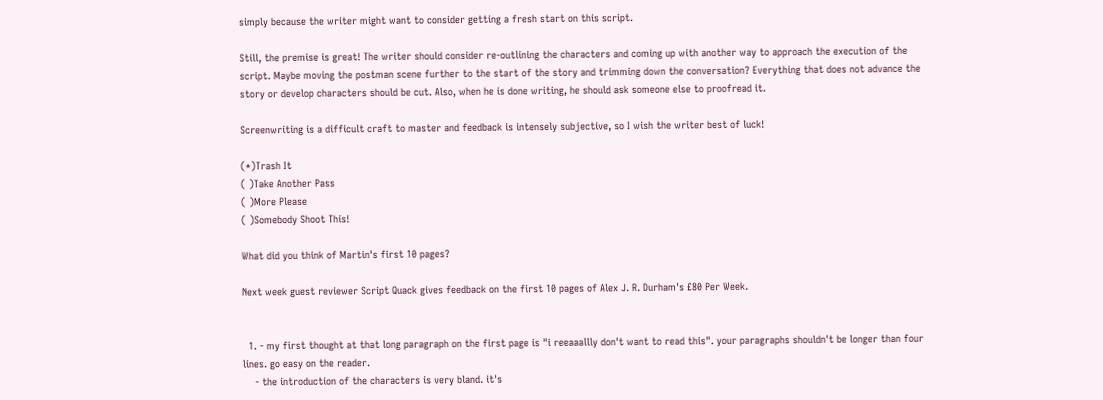simply because the writer might want to consider getting a fresh start on this script.

Still, the premise is great! The writer should consider re-outlining the characters and coming up with another way to approach the execution of the script. Maybe moving the postman scene further to the start of the story and trimming down the conversation? Everything that does not advance the story or develop characters should be cut. Also, when he is done writing, he should ask someone else to proofread it.

Screenwriting is a difficult craft to master and feedback is intensely subjective, so I wish the writer best of luck!

(*)Trash It
( )Take Another Pass
( )More Please
( )Somebody Shoot This!

What did you think of Martin's first 10 pages?

Next week guest reviewer Script Quack gives feedback on the first 10 pages of Alex J. R. Durham's £80 Per Week.


  1. - my first thought at that long paragraph on the first page is "i reeaaallly don't want to read this". your paragraphs shouldn't be longer than four lines. go easy on the reader.
    - the introduction of the characters is very bland. it's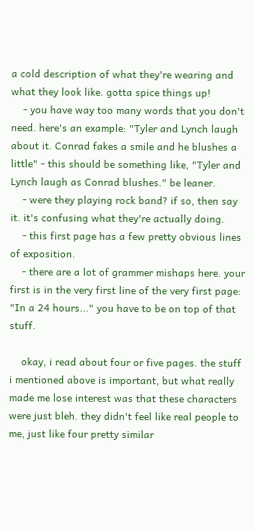a cold description of what they're wearing and what they look like. gotta spice things up!
    - you have way too many words that you don't need. here's an example: "Tyler and Lynch laugh about it. Conrad fakes a smile and he blushes a little" - this should be something like, "Tyler and Lynch laugh as Conrad blushes." be leaner.
    - were they playing rock band? if so, then say it. it's confusing what they're actually doing.
    - this first page has a few pretty obvious lines of exposition.
    - there are a lot of grammer mishaps here. your first is in the very first line of the very first page: "In a 24 hours..." you have to be on top of that stuff.

    okay, i read about four or five pages. the stuff i mentioned above is important, but what really made me lose interest was that these characters were just bleh. they didn't feel like real people to me, just like four pretty similar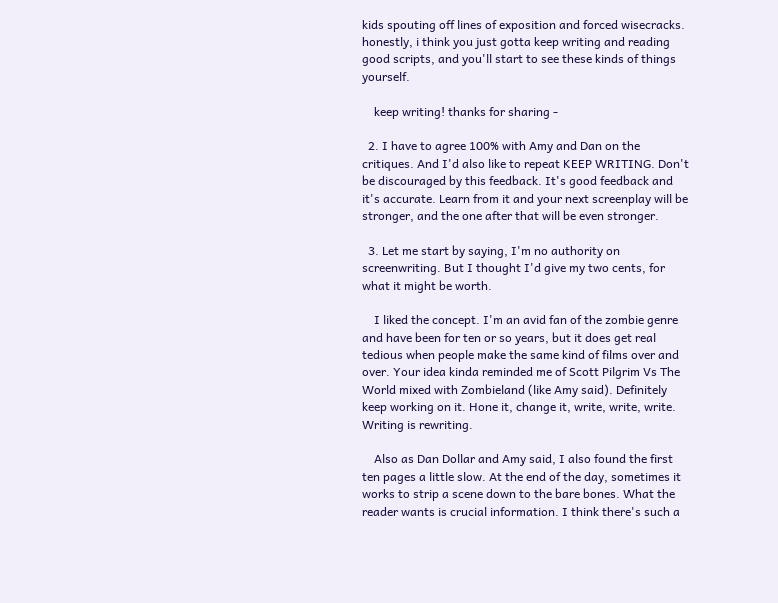kids spouting off lines of exposition and forced wisecracks. honestly, i think you just gotta keep writing and reading good scripts, and you'll start to see these kinds of things yourself.

    keep writing! thanks for sharing -

  2. I have to agree 100% with Amy and Dan on the critiques. And I'd also like to repeat KEEP WRITING. Don't be discouraged by this feedback. It's good feedback and it's accurate. Learn from it and your next screenplay will be stronger, and the one after that will be even stronger.

  3. Let me start by saying, I'm no authority on screenwriting. But I thought I'd give my two cents, for what it might be worth.

    I liked the concept. I'm an avid fan of the zombie genre and have been for ten or so years, but it does get real tedious when people make the same kind of films over and over. Your idea kinda reminded me of Scott Pilgrim Vs The World mixed with Zombieland (like Amy said). Definitely keep working on it. Hone it, change it, write, write, write. Writing is rewriting.

    Also as Dan Dollar and Amy said, I also found the first ten pages a little slow. At the end of the day, sometimes it works to strip a scene down to the bare bones. What the reader wants is crucial information. I think there's such a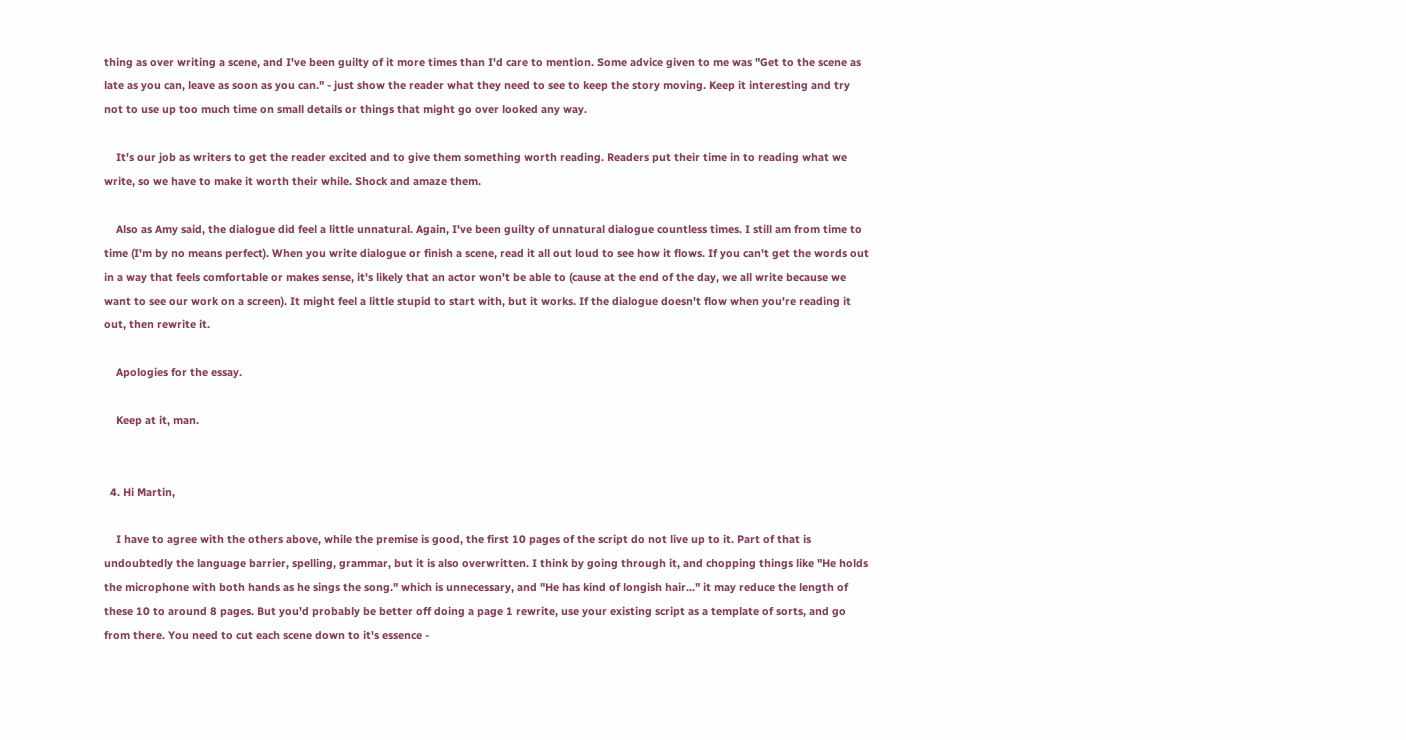thing as over writing a scene, and I've been guilty of it more times than I'd care to mention. Some advice given to me was "Get to the scene as late as you can, leave as soon as you can." - just show the reader what they need to see to keep the story moving. Keep it interesting and try not to use up too much time on small details or things that might go over looked any way.

    It's our job as writers to get the reader excited and to give them something worth reading. Readers put their time in to reading what we write, so we have to make it worth their while. Shock and amaze them.

    Also as Amy said, the dialogue did feel a little unnatural. Again, I've been guilty of unnatural dialogue countless times. I still am from time to time (I'm by no means perfect). When you write dialogue or finish a scene, read it all out loud to see how it flows. If you can't get the words out in a way that feels comfortable or makes sense, it's likely that an actor won't be able to (cause at the end of the day, we all write because we want to see our work on a screen). It might feel a little stupid to start with, but it works. If the dialogue doesn't flow when you're reading it out, then rewrite it.

    Apologies for the essay.

    Keep at it, man.


  4. Hi Martin,

    I have to agree with the others above, while the premise is good, the first 10 pages of the script do not live up to it. Part of that is undoubtedly the language barrier, spelling, grammar, but it is also overwritten. I think by going through it, and chopping things like "He holds the microphone with both hands as he sings the song." which is unnecessary, and "He has kind of longish hair..." it may reduce the length of these 10 to around 8 pages. But you'd probably be better off doing a page 1 rewrite, use your existing script as a template of sorts, and go from there. You need to cut each scene down to it's essence -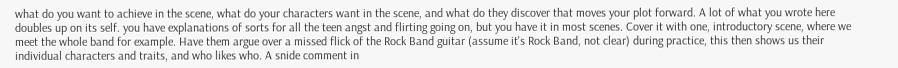what do you want to achieve in the scene, what do your characters want in the scene, and what do they discover that moves your plot forward. A lot of what you wrote here doubles up on its self. you have explanations of sorts for all the teen angst and flirting going on, but you have it in most scenes. Cover it with one, introductory scene, where we meet the whole band for example. Have them argue over a missed flick of the Rock Band guitar (assume it's Rock Band, not clear) during practice, this then shows us their individual characters and traits, and who likes who. A snide comment in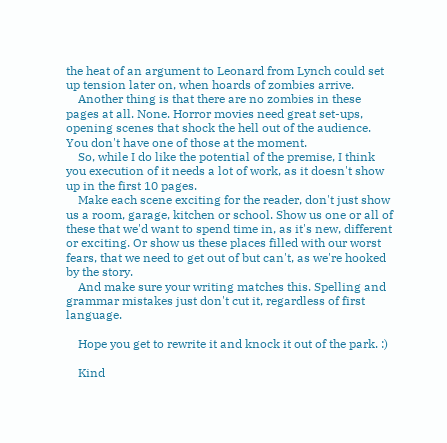the heat of an argument to Leonard from Lynch could set up tension later on, when hoards of zombies arrive.
    Another thing is that there are no zombies in these pages at all. None. Horror movies need great set-ups, opening scenes that shock the hell out of the audience. You don't have one of those at the moment.
    So, while I do like the potential of the premise, I think you execution of it needs a lot of work, as it doesn't show up in the first 10 pages.
    Make each scene exciting for the reader, don't just show us a room, garage, kitchen or school. Show us one or all of these that we'd want to spend time in, as it's new, different or exciting. Or show us these places filled with our worst fears, that we need to get out of but can't, as we're hooked by the story.
    And make sure your writing matches this. Spelling and grammar mistakes just don't cut it, regardless of first language.

    Hope you get to rewrite it and knock it out of the park. :)

    Kind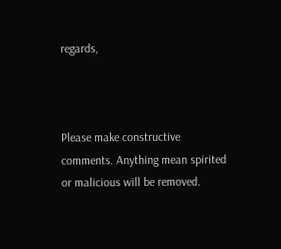regards,



Please make constructive comments. Anything mean spirited or malicious will be removed.